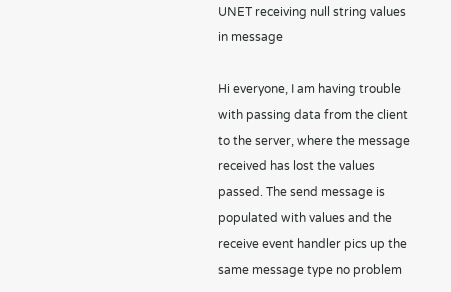UNET receiving null string values in message

Hi everyone, I am having trouble with passing data from the client to the server, where the message received has lost the values passed. The send message is populated with values and the receive event handler pics up the same message type no problem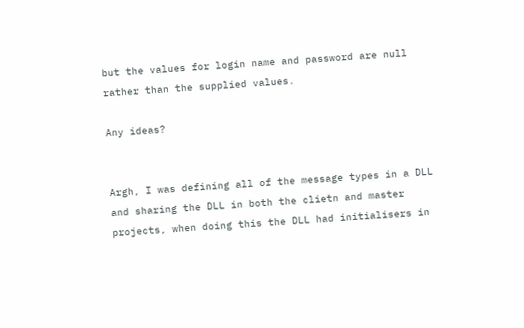but the values for login name and password are null rather than the supplied values.

Any ideas?


Argh, I was defining all of the message types in a DLL and sharing the DLL in both the clietn and master projects, when doing this the DLL had initialisers in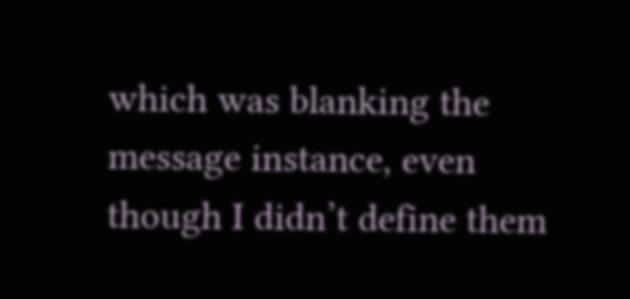which was blanking the message instance, even though I didn’t define them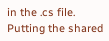in the .cs file. Putting the shared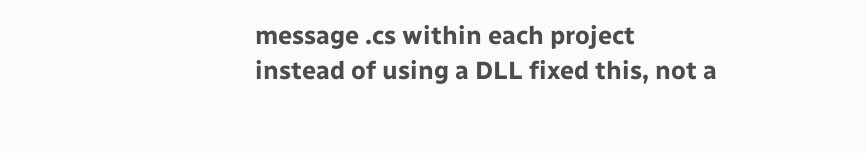message .cs within each project instead of using a DLL fixed this, not a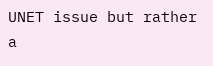UNET issue but rather a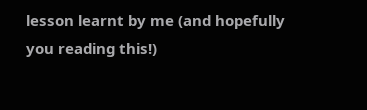lesson learnt by me (and hopefully you reading this!)